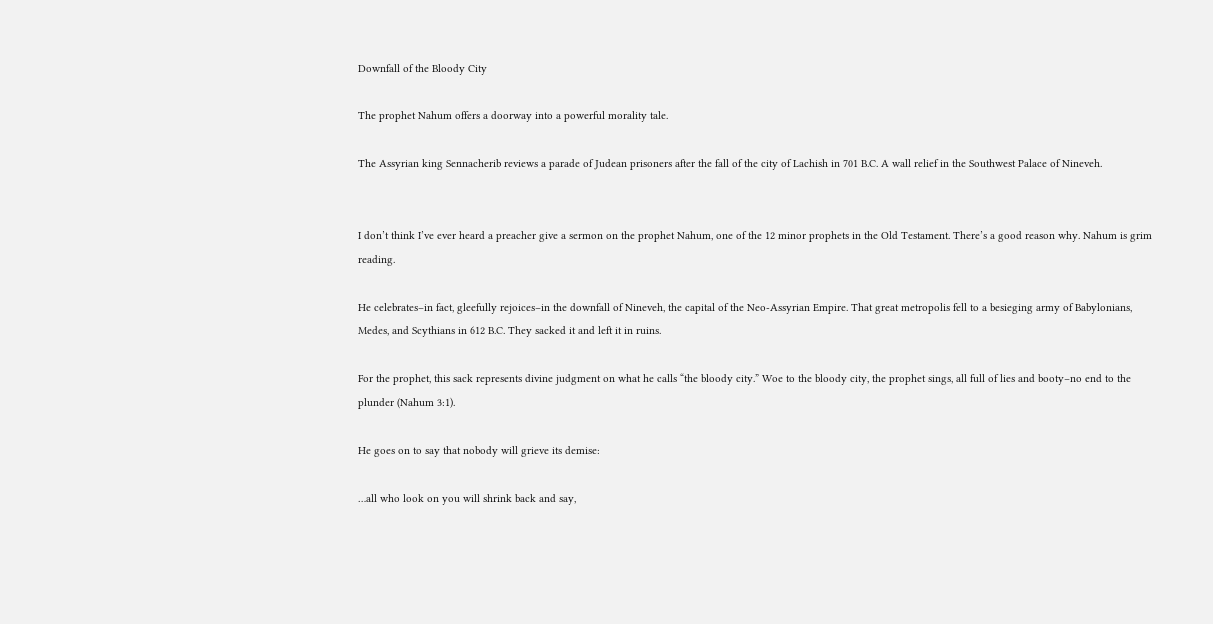Downfall of the Bloody City

The prophet Nahum offers a doorway into a powerful morality tale.

The Assyrian king Sennacherib reviews a parade of Judean prisoners after the fall of the city of Lachish in 701 B.C. A wall relief in the Southwest Palace of Nineveh.


I don’t think I’ve ever heard a preacher give a sermon on the prophet Nahum, one of the 12 minor prophets in the Old Testament. There’s a good reason why. Nahum is grim reading.

He celebrates–in fact, gleefully rejoices–in the downfall of Nineveh, the capital of the Neo-Assyrian Empire. That great metropolis fell to a besieging army of Babylonians, Medes, and Scythians in 612 B.C. They sacked it and left it in ruins.

For the prophet, this sack represents divine judgment on what he calls “the bloody city.” Woe to the bloody city, the prophet sings, all full of lies and booty–no end to the plunder (Nahum 3:1).

He goes on to say that nobody will grieve its demise:

…all who look on you will shrink back and say,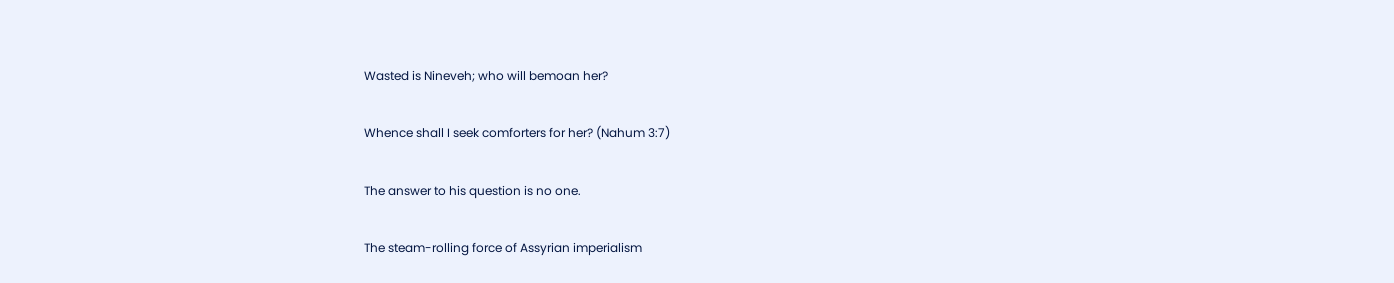Wasted is Nineveh; who will bemoan her?

Whence shall I seek comforters for her? (Nahum 3:7)

The answer to his question is no one.

The steam-rolling force of Assyrian imperialism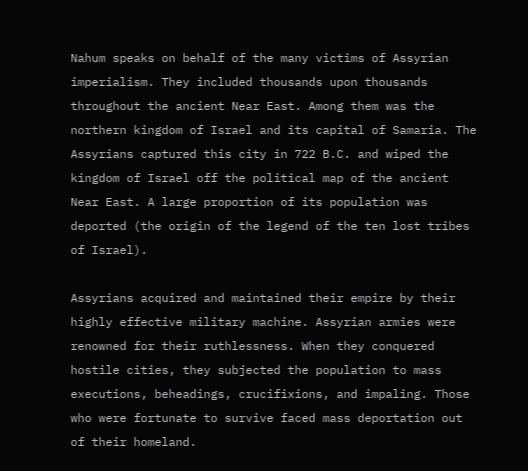Nahum speaks on behalf of the many victims of Assyrian imperialism. They included thousands upon thousands throughout the ancient Near East. Among them was the northern kingdom of Israel and its capital of Samaria. The Assyrians captured this city in 722 B.C. and wiped the kingdom of Israel off the political map of the ancient Near East. A large proportion of its population was deported (the origin of the legend of the ten lost tribes of Israel).

Assyrians acquired and maintained their empire by their highly effective military machine. Assyrian armies were renowned for their ruthlessness. When they conquered hostile cities, they subjected the population to mass executions, beheadings, crucifixions, and impaling. Those who were fortunate to survive faced mass deportation out of their homeland.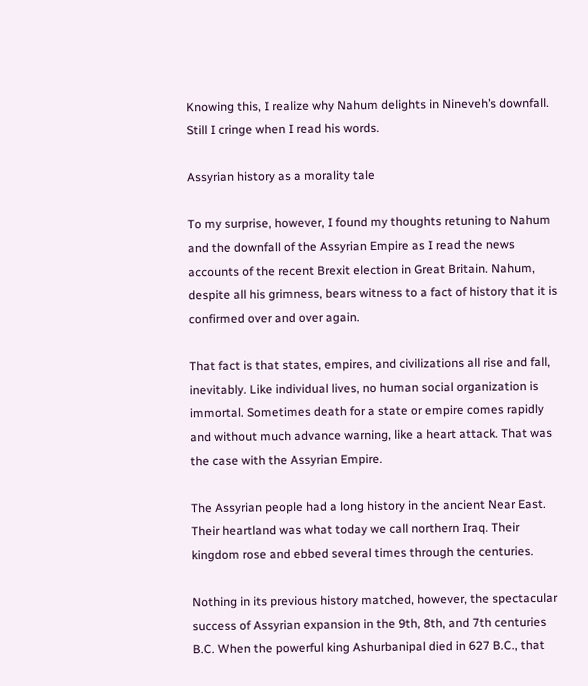Knowing this, I realize why Nahum delights in Nineveh’s downfall. Still I cringe when I read his words.

Assyrian history as a morality tale

To my surprise, however, I found my thoughts retuning to Nahum and the downfall of the Assyrian Empire as I read the news accounts of the recent Brexit election in Great Britain. Nahum, despite all his grimness, bears witness to a fact of history that it is confirmed over and over again.

That fact is that states, empires, and civilizations all rise and fall, inevitably. Like individual lives, no human social organization is immortal. Sometimes death for a state or empire comes rapidly and without much advance warning, like a heart attack. That was the case with the Assyrian Empire.

The Assyrian people had a long history in the ancient Near East. Their heartland was what today we call northern Iraq. Their kingdom rose and ebbed several times through the centuries.

Nothing in its previous history matched, however, the spectacular success of Assyrian expansion in the 9th, 8th, and 7th centuries B.C. When the powerful king Ashurbanipal died in 627 B.C., that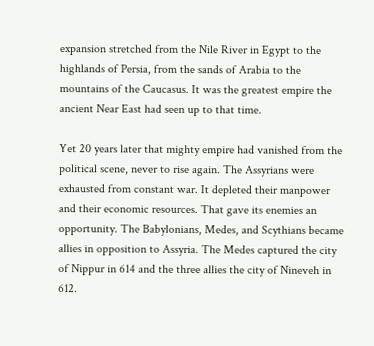expansion stretched from the Nile River in Egypt to the highlands of Persia, from the sands of Arabia to the mountains of the Caucasus. It was the greatest empire the ancient Near East had seen up to that time.

Yet 20 years later that mighty empire had vanished from the political scene, never to rise again. The Assyrians were exhausted from constant war. It depleted their manpower and their economic resources. That gave its enemies an opportunity. The Babylonians, Medes, and Scythians became allies in opposition to Assyria. The Medes captured the city of Nippur in 614 and the three allies the city of Nineveh in 612.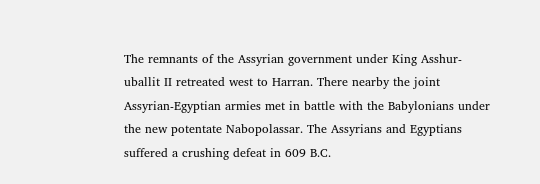The remnants of the Assyrian government under King Asshur-uballit II retreated west to Harran. There nearby the joint Assyrian-Egyptian armies met in battle with the Babylonians under the new potentate Nabopolassar. The Assyrians and Egyptians suffered a crushing defeat in 609 B.C.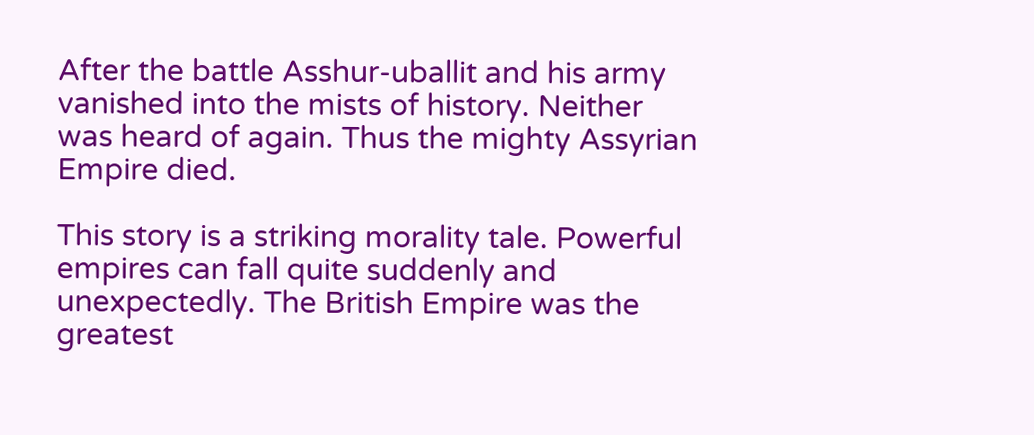After the battle Asshur-uballit and his army vanished into the mists of history. Neither was heard of again. Thus the mighty Assyrian Empire died.

This story is a striking morality tale. Powerful empires can fall quite suddenly and unexpectedly. The British Empire was the greatest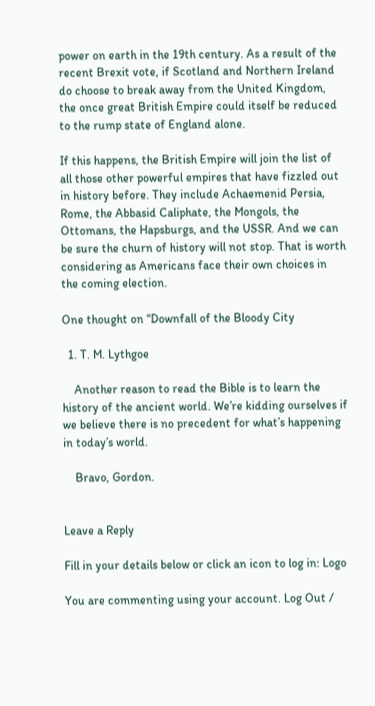power on earth in the 19th century. As a result of the recent Brexit vote, if Scotland and Northern Ireland do choose to break away from the United Kingdom, the once great British Empire could itself be reduced to the rump state of England alone.

If this happens, the British Empire will join the list of all those other powerful empires that have fizzled out in history before. They include Achaemenid Persia, Rome, the Abbasid Caliphate, the Mongols, the Ottomans, the Hapsburgs, and the USSR. And we can be sure the churn of history will not stop. That is worth considering as Americans face their own choices in the coming election.

One thought on “Downfall of the Bloody City

  1. T. M. Lythgoe

    Another reason to read the Bible is to learn the history of the ancient world. We’re kidding ourselves if we believe there is no precedent for what’s happening in today’s world.

    Bravo, Gordon.


Leave a Reply

Fill in your details below or click an icon to log in: Logo

You are commenting using your account. Log Out /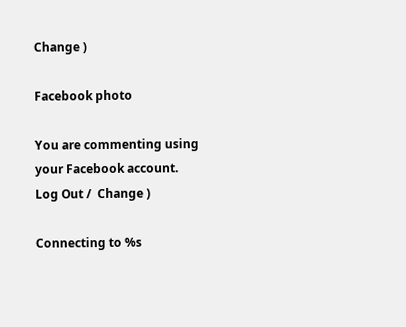Change )

Facebook photo

You are commenting using your Facebook account. Log Out /  Change )

Connecting to %s